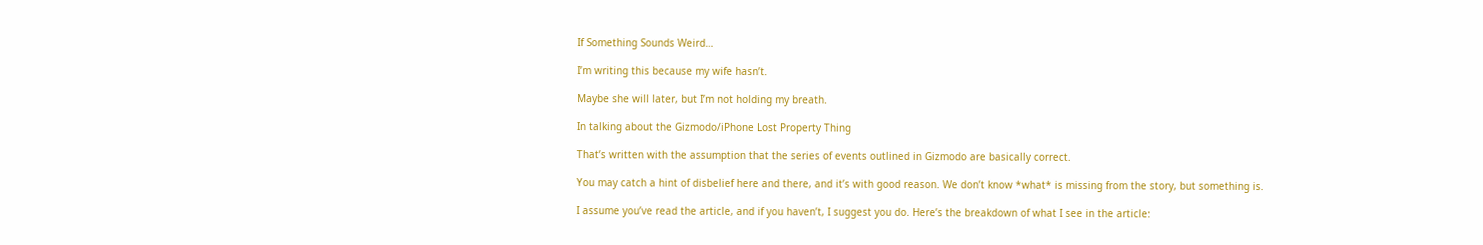If Something Sounds Weird…

I’m writing this because my wife hasn’t.

Maybe she will later, but I’m not holding my breath.

In talking about the Gizmodo/iPhone Lost Property Thing

That’s written with the assumption that the series of events outlined in Gizmodo are basically correct.

You may catch a hint of disbelief here and there, and it’s with good reason. We don’t know *what* is missing from the story, but something is.

I assume you’ve read the article, and if you haven’t, I suggest you do. Here’s the breakdown of what I see in the article: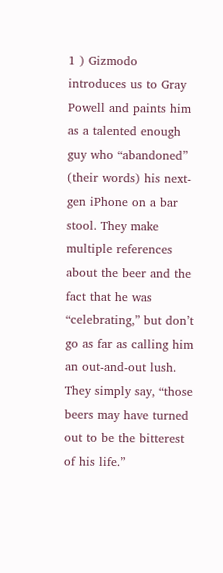1 ) Gizmodo introduces us to Gray Powell and paints him as a talented enough guy who “abandoned” (their words) his next-gen iPhone on a bar stool. They make multiple references about the beer and the fact that he was “celebrating,” but don’t go as far as calling him an out-and-out lush. They simply say, “those beers may have turned out to be the bitterest of his life.”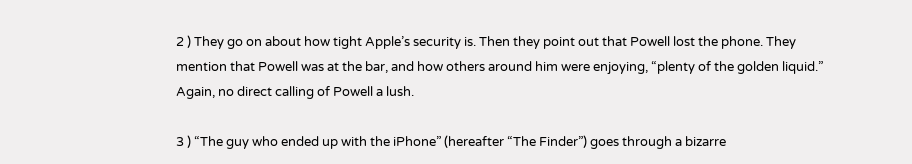2 ) They go on about how tight Apple’s security is. Then they point out that Powell lost the phone. They mention that Powell was at the bar, and how others around him were enjoying, “plenty of the golden liquid.” Again, no direct calling of Powell a lush.

3 ) “The guy who ended up with the iPhone” (hereafter “The Finder”) goes through a bizarre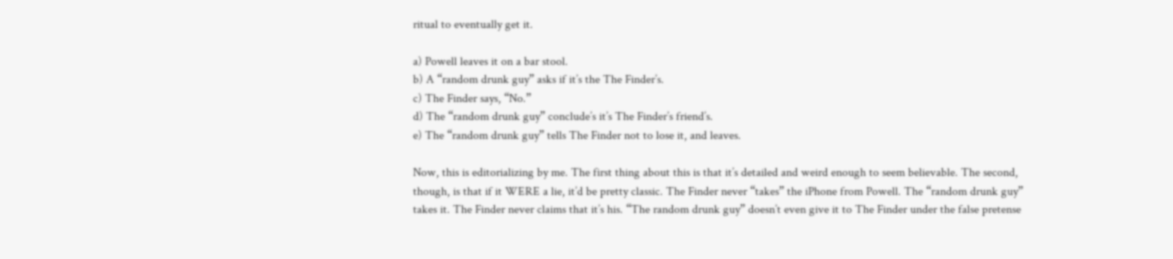ritual to eventually get it.

a) Powell leaves it on a bar stool.
b) A “random drunk guy” asks if it’s the The Finder’s.
c) The Finder says, “No.”
d) The “random drunk guy” conclude’s it’s The Finder’s friend’s.
e) The “random drunk guy” tells The Finder not to lose it, and leaves.

Now, this is editorializing by me. The first thing about this is that it’s detailed and weird enough to seem believable. The second, though, is that if it WERE a lie, it’d be pretty classic. The Finder never “takes” the iPhone from Powell. The “random drunk guy” takes it. The Finder never claims that it’s his. “The random drunk guy” doesn’t even give it to The Finder under the false pretense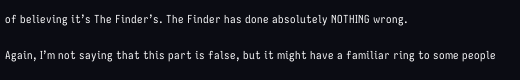of believing it’s The Finder’s. The Finder has done absolutely NOTHING wrong.

Again, I’m not saying that this part is false, but it might have a familiar ring to some people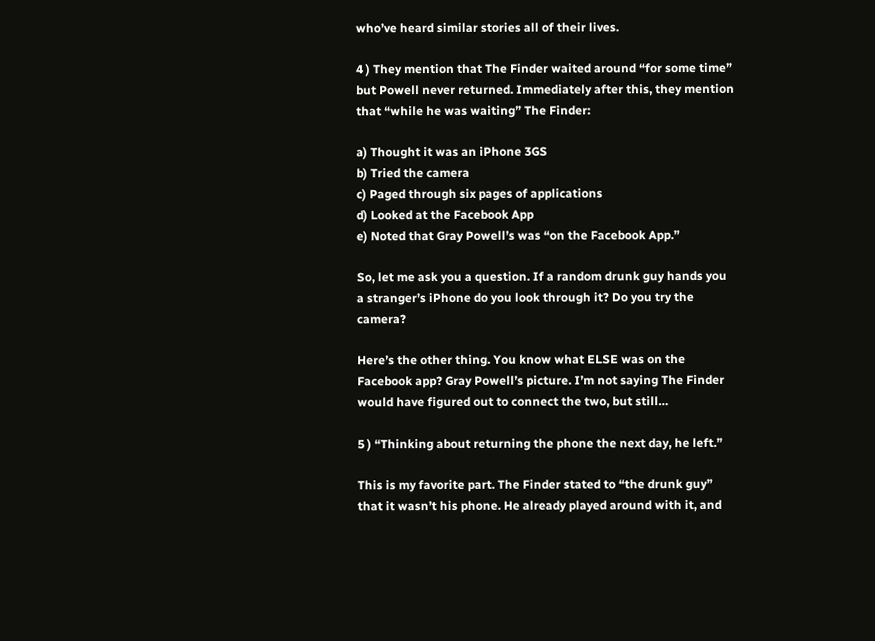who’ve heard similar stories all of their lives.

4 ) They mention that The Finder waited around “for some time” but Powell never returned. Immediately after this, they mention that “while he was waiting” The Finder:

a) Thought it was an iPhone 3GS
b) Tried the camera
c) Paged through six pages of applications
d) Looked at the Facebook App
e) Noted that Gray Powell’s was “on the Facebook App.”

So, let me ask you a question. If a random drunk guy hands you a stranger’s iPhone do you look through it? Do you try the camera?

Here’s the other thing. You know what ELSE was on the Facebook app? Gray Powell’s picture. I’m not saying The Finder would have figured out to connect the two, but still…

5 ) “Thinking about returning the phone the next day, he left.”

This is my favorite part. The Finder stated to “the drunk guy” that it wasn’t his phone. He already played around with it, and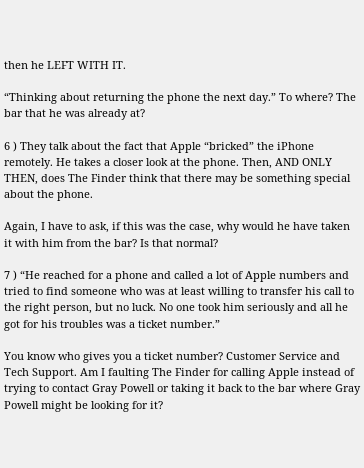then he LEFT WITH IT.

“Thinking about returning the phone the next day.” To where? The bar that he was already at?

6 ) They talk about the fact that Apple “bricked” the iPhone remotely. He takes a closer look at the phone. Then, AND ONLY THEN, does The Finder think that there may be something special about the phone.

Again, I have to ask, if this was the case, why would he have taken it with him from the bar? Is that normal?

7 ) “He reached for a phone and called a lot of Apple numbers and tried to find someone who was at least willing to transfer his call to the right person, but no luck. No one took him seriously and all he got for his troubles was a ticket number.”

You know who gives you a ticket number? Customer Service and Tech Support. Am I faulting The Finder for calling Apple instead of trying to contact Gray Powell or taking it back to the bar where Gray Powell might be looking for it?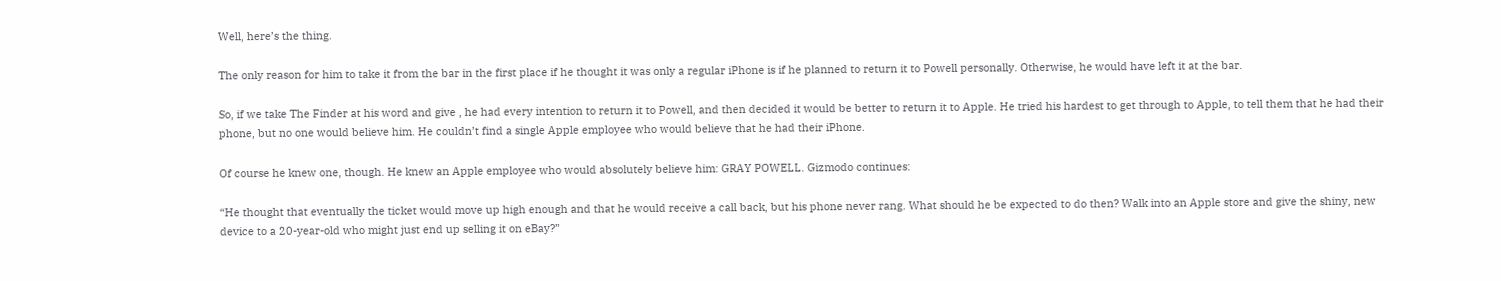Well, here’s the thing.

The only reason for him to take it from the bar in the first place if he thought it was only a regular iPhone is if he planned to return it to Powell personally. Otherwise, he would have left it at the bar.

So, if we take The Finder at his word and give , he had every intention to return it to Powell, and then decided it would be better to return it to Apple. He tried his hardest to get through to Apple, to tell them that he had their phone, but no one would believe him. He couldn’t find a single Apple employee who would believe that he had their iPhone.

Of course he knew one, though. He knew an Apple employee who would absolutely believe him: GRAY POWELL. Gizmodo continues:

“He thought that eventually the ticket would move up high enough and that he would receive a call back, but his phone never rang. What should he be expected to do then? Walk into an Apple store and give the shiny, new device to a 20-year-old who might just end up selling it on eBay?”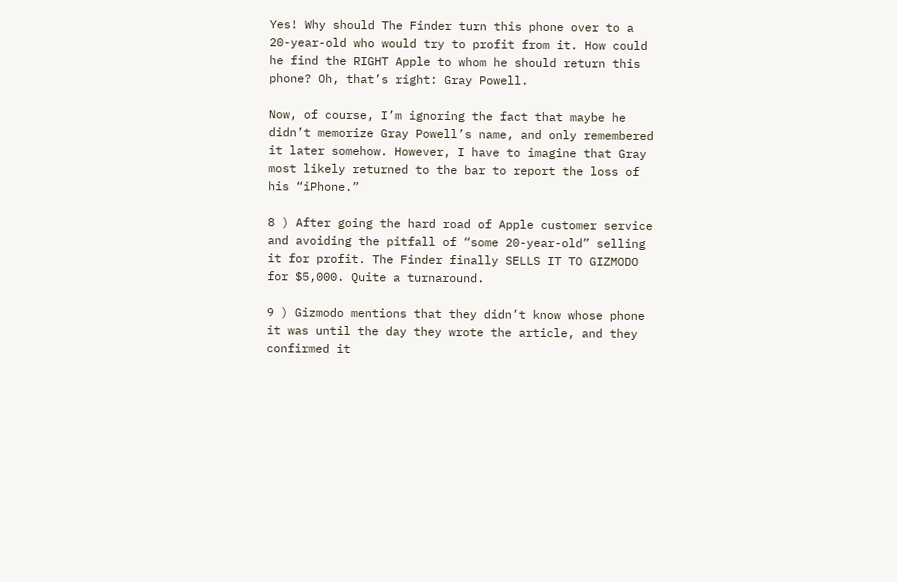Yes! Why should The Finder turn this phone over to a 20-year-old who would try to profit from it. How could he find the RIGHT Apple to whom he should return this phone? Oh, that’s right: Gray Powell.

Now, of course, I’m ignoring the fact that maybe he didn’t memorize Gray Powell’s name, and only remembered it later somehow. However, I have to imagine that Gray most likely returned to the bar to report the loss of his “iPhone.”

8 ) After going the hard road of Apple customer service and avoiding the pitfall of “some 20-year-old” selling it for profit. The Finder finally SELLS IT TO GIZMODO for $5,000. Quite a turnaround.

9 ) Gizmodo mentions that they didn’t know whose phone it was until the day they wrote the article, and they confirmed it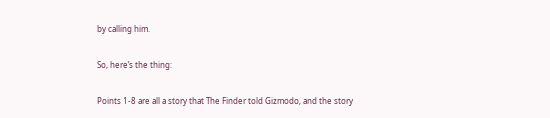by calling him.

So, here’s the thing:

Points 1-8 are all a story that The Finder told Gizmodo, and the story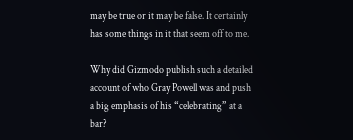may be true or it may be false. It certainly has some things in it that seem off to me.

Why did Gizmodo publish such a detailed account of who Gray Powell was and push a big emphasis of his “celebrating” at a bar?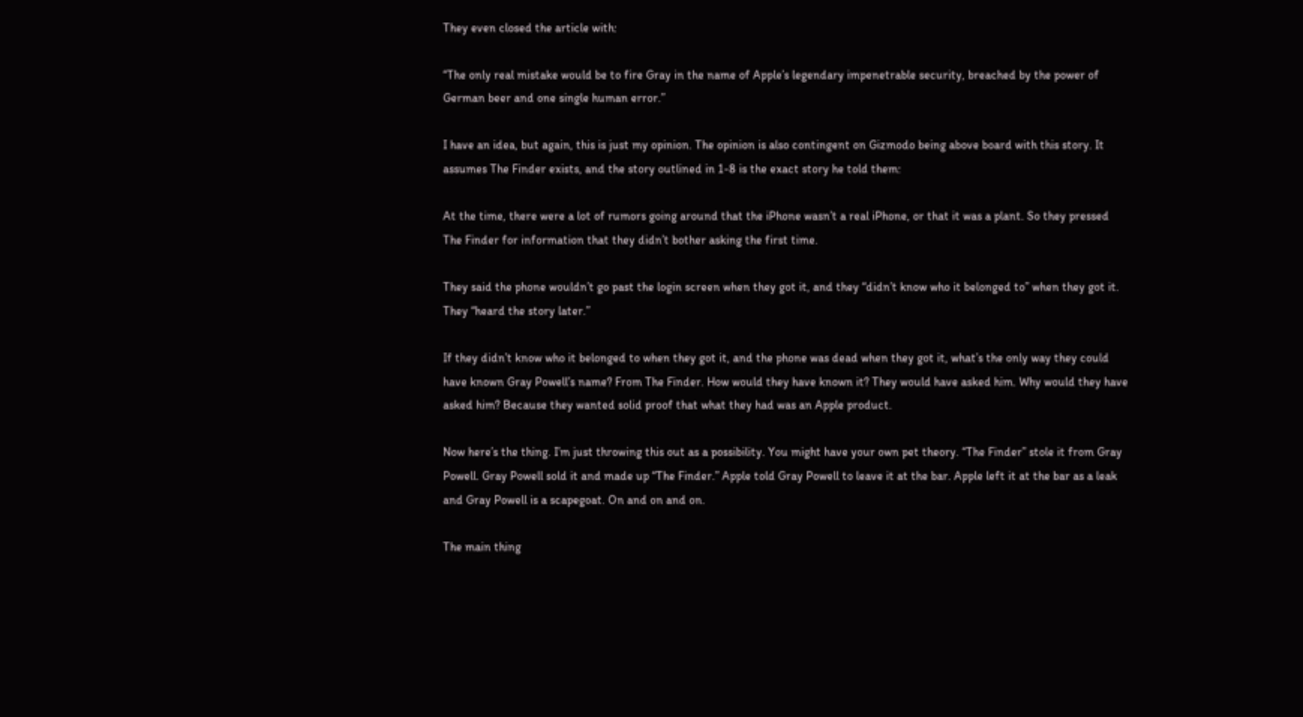They even closed the article with:

“The only real mistake would be to fire Gray in the name of Apple’s legendary impenetrable security, breached by the power of German beer and one single human error.”

I have an idea, but again, this is just my opinion. The opinion is also contingent on Gizmodo being above board with this story. It assumes The Finder exists, and the story outlined in 1-8 is the exact story he told them:

At the time, there were a lot of rumors going around that the iPhone wasn’t a real iPhone, or that it was a plant. So they pressed The Finder for information that they didn’t bother asking the first time.

They said the phone wouldn’t go past the login screen when they got it, and they “didn’t know who it belonged to” when they got it. They “heard the story later.”

If they didn’t know who it belonged to when they got it, and the phone was dead when they got it, what’s the only way they could have known Gray Powell’s name? From The Finder. How would they have known it? They would have asked him. Why would they have asked him? Because they wanted solid proof that what they had was an Apple product.

Now here’s the thing. I’m just throwing this out as a possibility. You might have your own pet theory. “The Finder” stole it from Gray Powell. Gray Powell sold it and made up “The Finder.” Apple told Gray Powell to leave it at the bar. Apple left it at the bar as a leak and Gray Powell is a scapegoat. On and on and on.

The main thing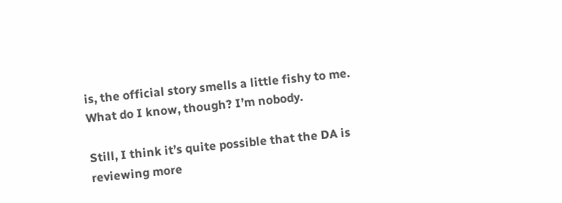is, the official story smells a little fishy to me. What do I know, though? I’m nobody.

Still, I think it’s quite possible that the DA is reviewing more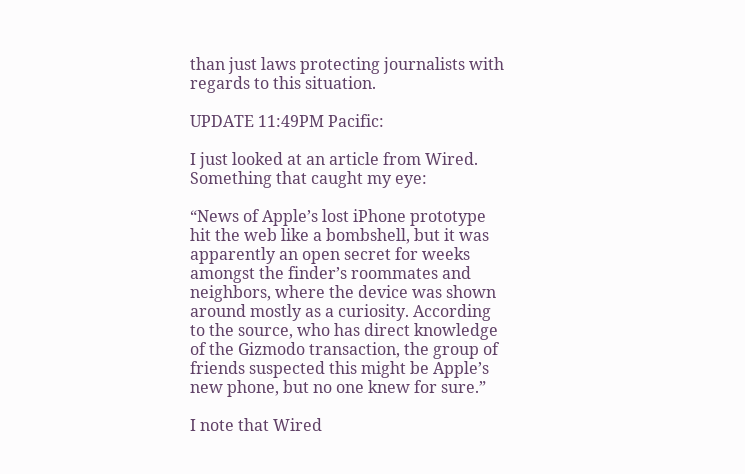than just laws protecting journalists with regards to this situation.

UPDATE 11:49PM Pacific:

I just looked at an article from Wired. Something that caught my eye:

“News of Apple’s lost iPhone prototype hit the web like a bombshell, but it was apparently an open secret for weeks amongst the finder’s roommates and neighbors, where the device was shown around mostly as a curiosity. According to the source, who has direct knowledge of the Gizmodo transaction, the group of friends suspected this might be Apple’s new phone, but no one knew for sure.”

I note that Wired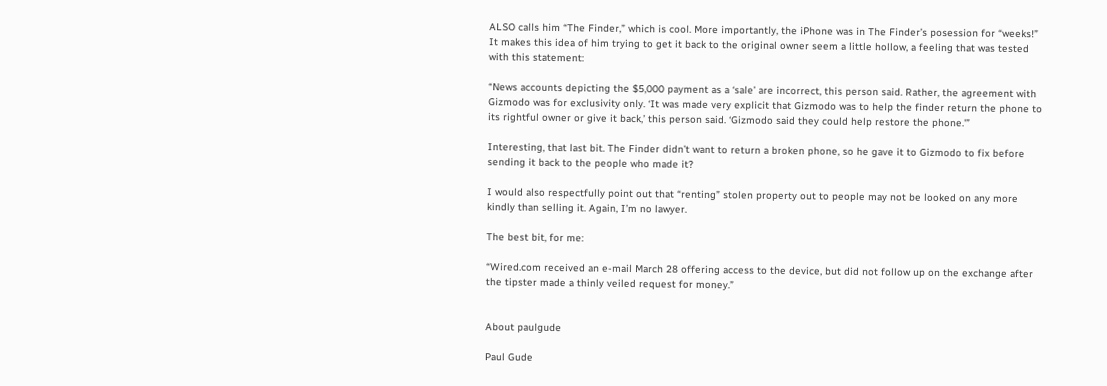ALSO calls him “The Finder,” which is cool. More importantly, the iPhone was in The Finder’s posession for “weeks!” It makes this idea of him trying to get it back to the original owner seem a little hollow, a feeling that was tested with this statement:

“News accounts depicting the $5,000 payment as a ‘sale’ are incorrect, this person said. Rather, the agreement with Gizmodo was for exclusivity only. ‘It was made very explicit that Gizmodo was to help the finder return the phone to its rightful owner or give it back,’ this person said. ‘Gizmodo said they could help restore the phone.'”

Interesting, that last bit. The Finder didn’t want to return a broken phone, so he gave it to Gizmodo to fix before sending it back to the people who made it?

I would also respectfully point out that “renting” stolen property out to people may not be looked on any more kindly than selling it. Again, I’m no lawyer.

The best bit, for me:

“Wired.com received an e-mail March 28 offering access to the device, but did not follow up on the exchange after the tipster made a thinly veiled request for money.”


About paulgude

Paul Gude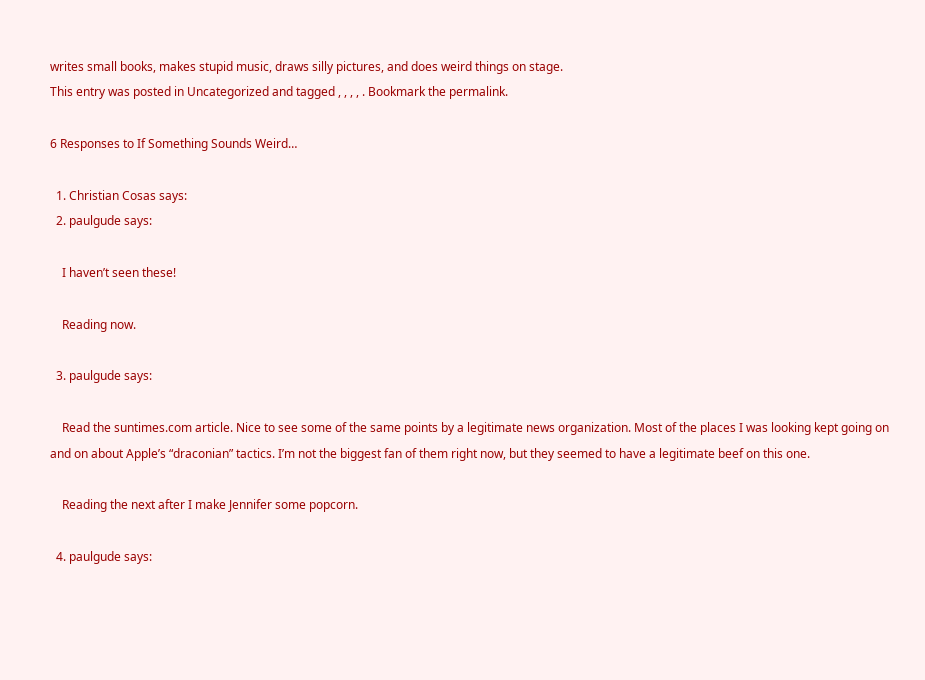writes small books, makes stupid music, draws silly pictures, and does weird things on stage.
This entry was posted in Uncategorized and tagged , , , , . Bookmark the permalink.

6 Responses to If Something Sounds Weird…

  1. Christian Cosas says:
  2. paulgude says:

    I haven’t seen these!

    Reading now.

  3. paulgude says:

    Read the suntimes.com article. Nice to see some of the same points by a legitimate news organization. Most of the places I was looking kept going on and on about Apple’s “draconian” tactics. I’m not the biggest fan of them right now, but they seemed to have a legitimate beef on this one.

    Reading the next after I make Jennifer some popcorn.

  4. paulgude says: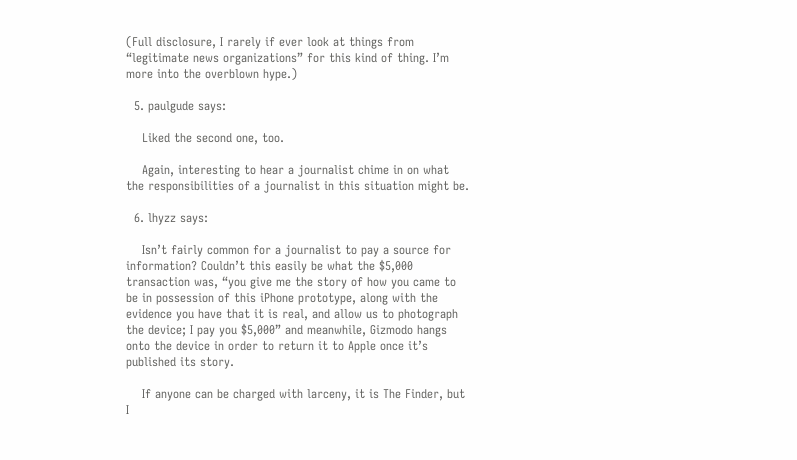(Full disclosure, I rarely if ever look at things from “legitimate news organizations” for this kind of thing. I’m more into the overblown hype.)

  5. paulgude says:

    Liked the second one, too.

    Again, interesting to hear a journalist chime in on what the responsibilities of a journalist in this situation might be.

  6. lhyzz says:

    Isn’t fairly common for a journalist to pay a source for information? Couldn’t this easily be what the $5,000 transaction was, “you give me the story of how you came to be in possession of this iPhone prototype, along with the evidence you have that it is real, and allow us to photograph the device; I pay you $5,000” and meanwhile, Gizmodo hangs onto the device in order to return it to Apple once it’s published its story.

    If anyone can be charged with larceny, it is The Finder, but I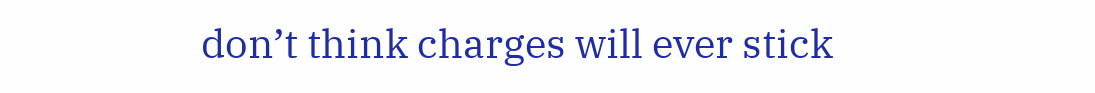don’t think charges will ever stick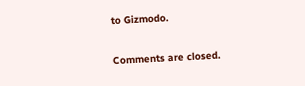to Gizmodo.

Comments are closed.